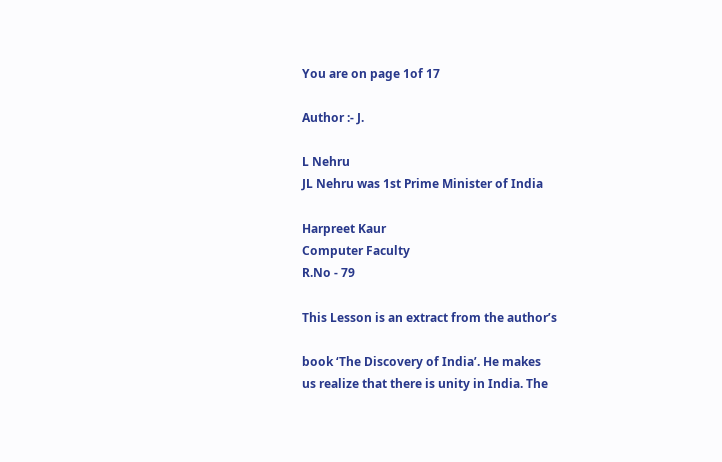You are on page 1of 17

Author :- J.

L Nehru
JL Nehru was 1st Prime Minister of India

Harpreet Kaur
Computer Faculty
R.No - 79

This Lesson is an extract from the author’s

book ‘The Discovery of India’. He makes
us realize that there is unity in India. The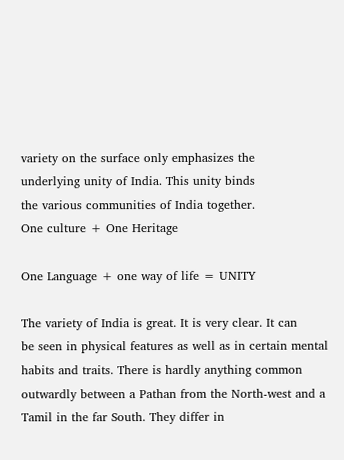variety on the surface only emphasizes the
underlying unity of India. This unity binds
the various communities of India together.
One culture + One Heritage

One Language + one way of life = UNITY

The variety of India is great. It is very clear. It can
be seen in physical features as well as in certain mental
habits and traits. There is hardly anything common
outwardly between a Pathan from the North-west and a
Tamil in the far South. They differ in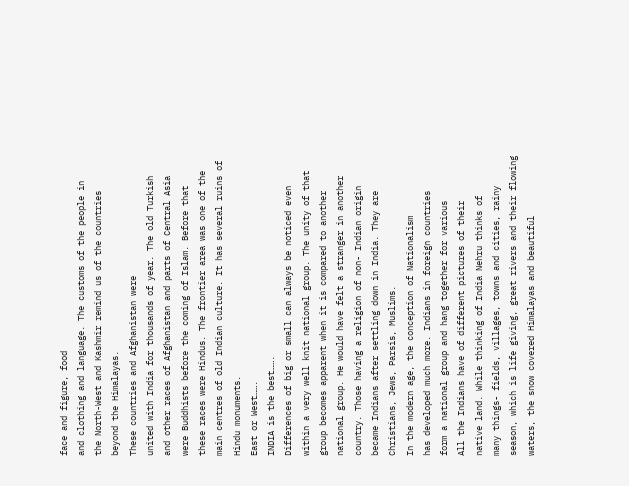face and figure, food
and clothing and language. The customs of the people in
the North-West and Kashmir remind us of the countries
beyond the Himalayas.
These countries and Afghanistan were
united with India for thousands of year. The old Turkish
and other races of Afghanistan and parts of Central Asia
were Buddhists before the coming of Islam. Before that
these races were Hindus. The frontier area was one of the
main centres of old Indian culture. It has several ruins of
Hindu monuments.
East or West…….
INDIA is the best…….
Differences of big or small can always be noticed even
within a very well knit national group. The unity of that
group becomes apparent when it is compared to another
national group. He would have felt a stranger in another
country. Those having a religion of non- Indian origin
became Indians after settling down in India. They are
Christians, Jews, Parsis, Muslims.
In the modern age, the conception of Nationalism
has developed much more. Indians in foreign countries
form a national group and hang together for various
All the Indians have of different pictures of their
native land. While thinking of India Nehru thinks of
many things- fields, villages, towns and cities, rainy
season, which is life giving, great rivers and their flowing
waters, the snow covered Himalayas and beautiful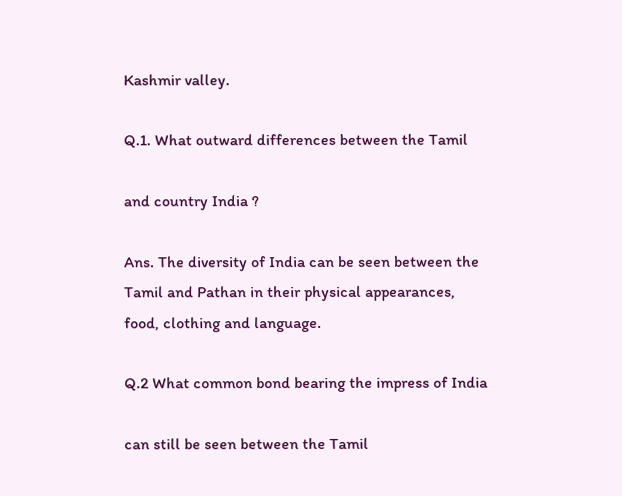Kashmir valley.

Q.1. What outward differences between the Tamil

and country India ?

Ans. The diversity of India can be seen between the
Tamil and Pathan in their physical appearances,
food, clothing and language.

Q.2 What common bond bearing the impress of India

can still be seen between the Tamil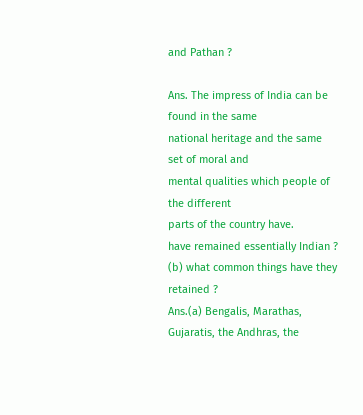and Pathan ?

Ans. The impress of India can be found in the same
national heritage and the same set of moral and
mental qualities which people of the different
parts of the country have.
have remained essentially Indian ?
(b) what common things have they retained ?
Ans.(a) Bengalis, Marathas, Gujaratis, the Andhras, the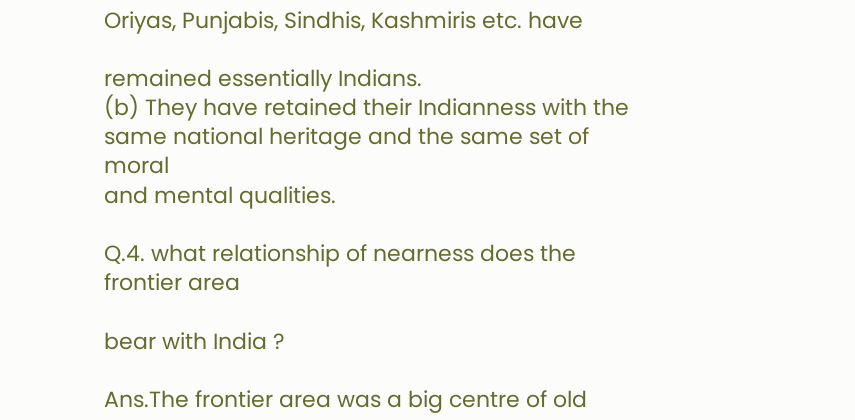Oriyas, Punjabis, Sindhis, Kashmiris etc. have

remained essentially Indians.
(b) They have retained their Indianness with the
same national heritage and the same set of moral
and mental qualities.

Q.4. what relationship of nearness does the frontier area

bear with India ?

Ans.The frontier area was a big centre of old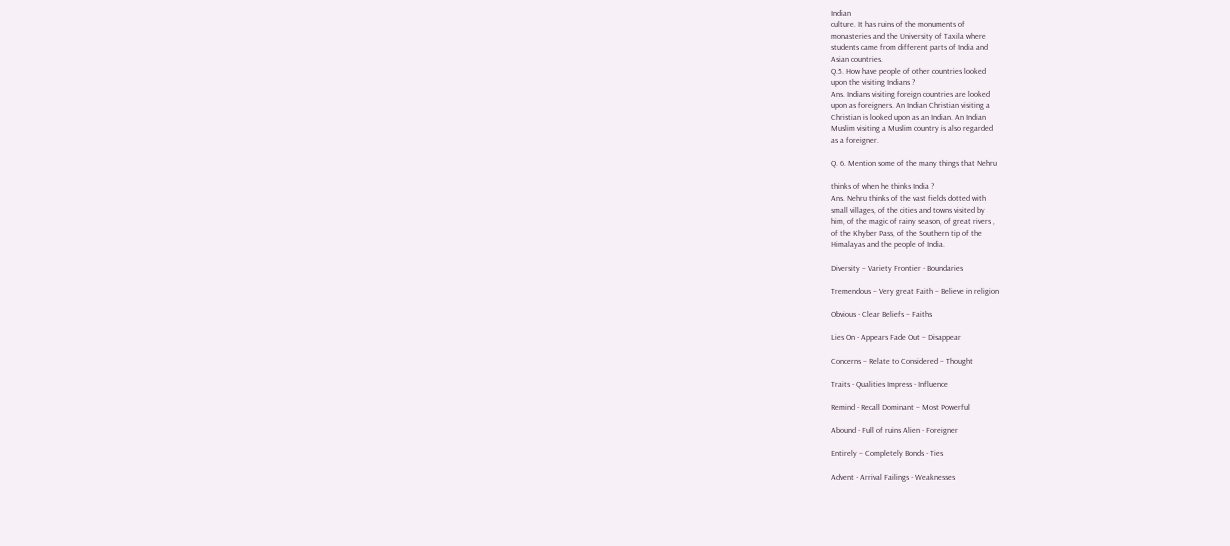Indian
culture. It has ruins of the monuments of
monasteries and the University of Taxila where
students came from different parts of India and
Asian countries.
Q.5. How have people of other countries looked
upon the visiting Indians ?
Ans. Indians visiting foreign countries are looked
upon as foreigners. An Indian Christian visiting a
Christian is looked upon as an Indian. An Indian
Muslim visiting a Muslim country is also regarded
as a foreigner.

Q. 6. Mention some of the many things that Nehru

thinks of when he thinks India ?
Ans. Nehru thinks of the vast fields dotted with
small villages, of the cities and towns visited by
him, of the magic of rainy season, of great rivers ,
of the Khyber Pass, of the Southern tip of the
Himalayas and the people of India.

Diversity – Variety Frontier - Boundaries

Tremendous – Very great Faith – Believe in religion

Obvious - Clear Beliefs – Faiths

Lies On - Appears Fade Out – Disappear

Concerns – Relate to Considered – Thought

Traits - Qualities Impress - Influence

Remind - Recall Dominant – Most Powerful

Abound - Full of ruins Alien - Foreigner

Entirely – Completely Bonds - Ties

Advent - Arrival Failings - Weaknesses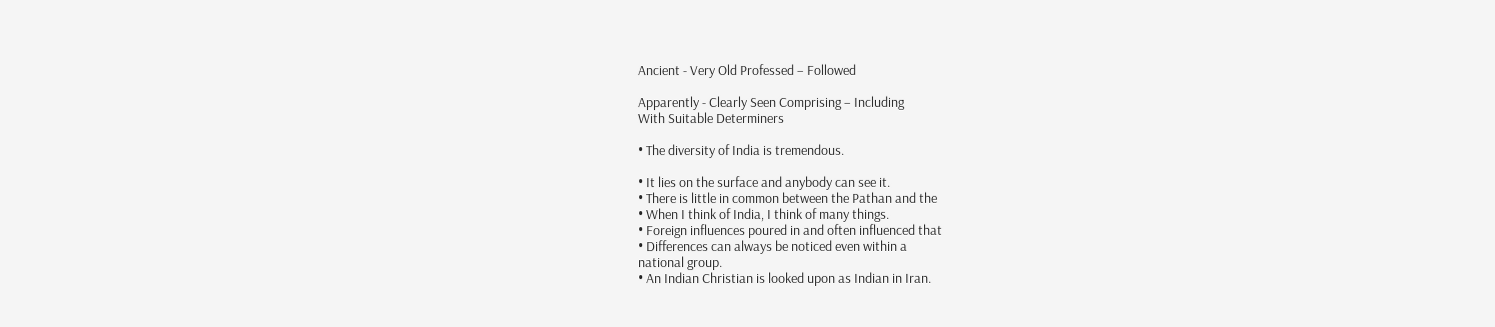Ancient - Very Old Professed – Followed

Apparently - Clearly Seen Comprising – Including
With Suitable Determiners

• The diversity of India is tremendous.

• It lies on the surface and anybody can see it.
• There is little in common between the Pathan and the
• When I think of India, I think of many things.
• Foreign influences poured in and often influenced that
• Differences can always be noticed even within a
national group.
• An Indian Christian is looked upon as Indian in Iran.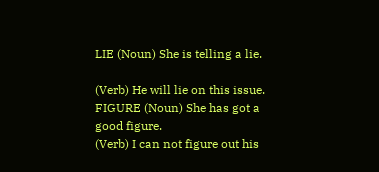LIE (Noun) She is telling a lie.

(Verb) He will lie on this issue.
FIGURE (Noun) She has got a good figure.
(Verb) I can not figure out his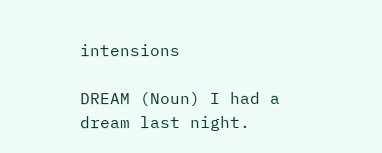intensions

DREAM (Noun) I had a dream last night.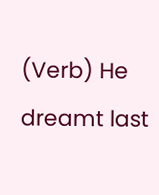(Verb) He dreamt last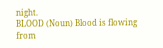night.
BLOOD (Noun) Blood is flowing from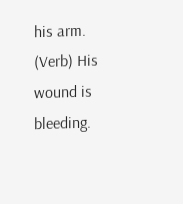his arm.
(Verb) His wound is bleeding.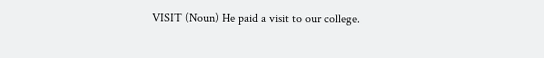VISIT (Noun) He paid a visit to our college.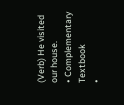(Verb) He visited our house.
• Complementary Textbook
•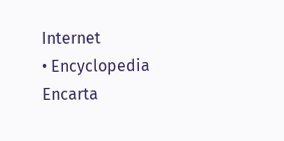Internet
• Encyclopedia Encarta